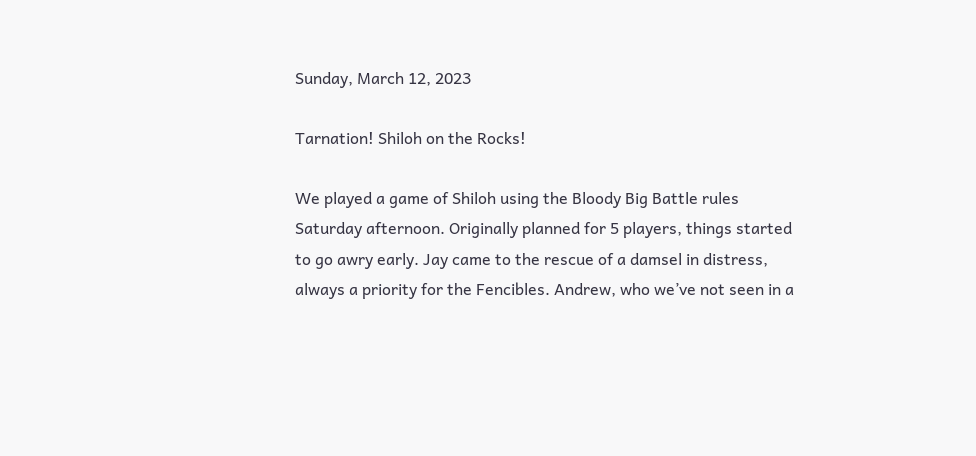Sunday, March 12, 2023

Tarnation! Shiloh on the Rocks!

We played a game of Shiloh using the Bloody Big Battle rules Saturday afternoon. Originally planned for 5 players, things started to go awry early. Jay came to the rescue of a damsel in distress, always a priority for the Fencibles. Andrew, who we’ve not seen in a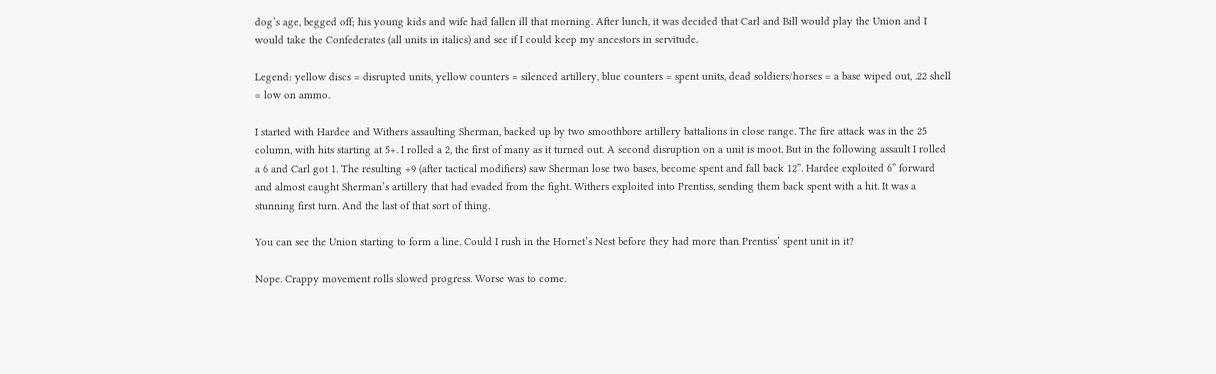dog’s age, begged off; his young kids and wife had fallen ill that morning. After lunch, it was decided that Carl and Bill would play the Union and I would take the Confederates (all units in italics) and see if I could keep my ancestors in servitude.

Legend: yellow discs = disrupted units, yellow counters = silenced artillery, blue counters = spent units, dead soldiers/horses = a base wiped out, .22 shell = low on ammo.

I started with Hardee and Withers assaulting Sherman, backed up by two smoothbore artillery battalions in close range. The fire attack was in the 25 column, with hits starting at 5+. I rolled a 2, the first of many as it turned out. A second disruption on a unit is moot. But in the following assault I rolled a 6 and Carl got 1. The resulting +9 (after tactical modifiers) saw Sherman lose two bases, become spent and fall back 12”. Hardee exploited 6” forward and almost caught Sherman’s artillery that had evaded from the fight. Withers exploited into Prentiss, sending them back spent with a hit. It was a stunning first turn. And the last of that sort of thing.

You can see the Union starting to form a line. Could I rush in the Hornet’s Nest before they had more than Prentiss’ spent unit in it?

Nope. Crappy movement rolls slowed progress. Worse was to come.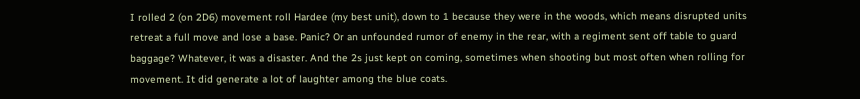I rolled 2 (on 2D6) movement roll Hardee (my best unit), down to 1 because they were in the woods, which means disrupted units retreat a full move and lose a base. Panic? Or an unfounded rumor of enemy in the rear, with a regiment sent off table to guard baggage? Whatever, it was a disaster. And the 2s just kept on coming, sometimes when shooting but most often when rolling for movement. It did generate a lot of laughter among the blue coats.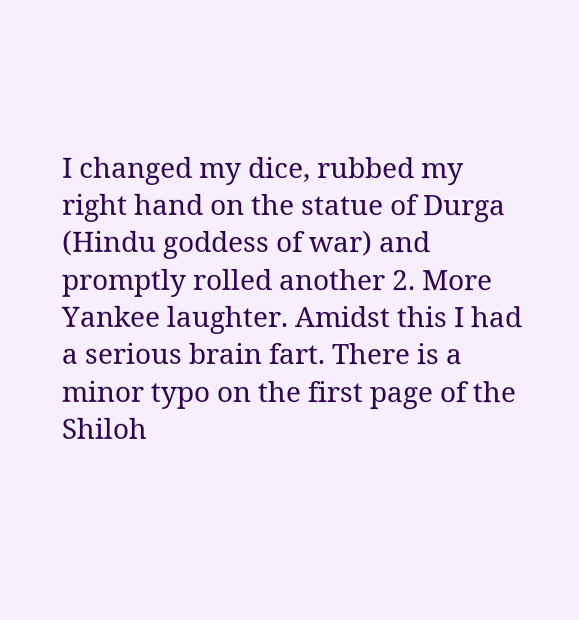I changed my dice, rubbed my right hand on the statue of Durga (Hindu goddess of war) and promptly rolled another 2. More Yankee laughter. Amidst this I had a serious brain fart. There is a minor typo on the first page of the Shiloh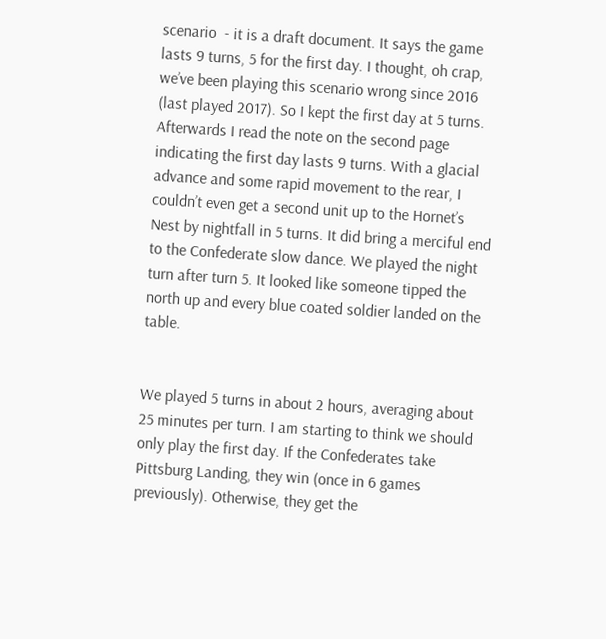scenario  - it is a draft document. It says the game lasts 9 turns, 5 for the first day. I thought, oh crap, we’ve been playing this scenario wrong since 2016 (last played 2017). So I kept the first day at 5 turns. Afterwards I read the note on the second page indicating the first day lasts 9 turns. With a glacial advance and some rapid movement to the rear, I couldn’t even get a second unit up to the Hornet’s Nest by nightfall in 5 turns. It did bring a merciful end to the Confederate slow dance. We played the night turn after turn 5. It looked like someone tipped the north up and every blue coated soldier landed on the table.


We played 5 turns in about 2 hours, averaging about 25 minutes per turn. I am starting to think we should only play the first day. If the Confederates take Pittsburg Landing, they win (once in 6 games previously). Otherwise, they get the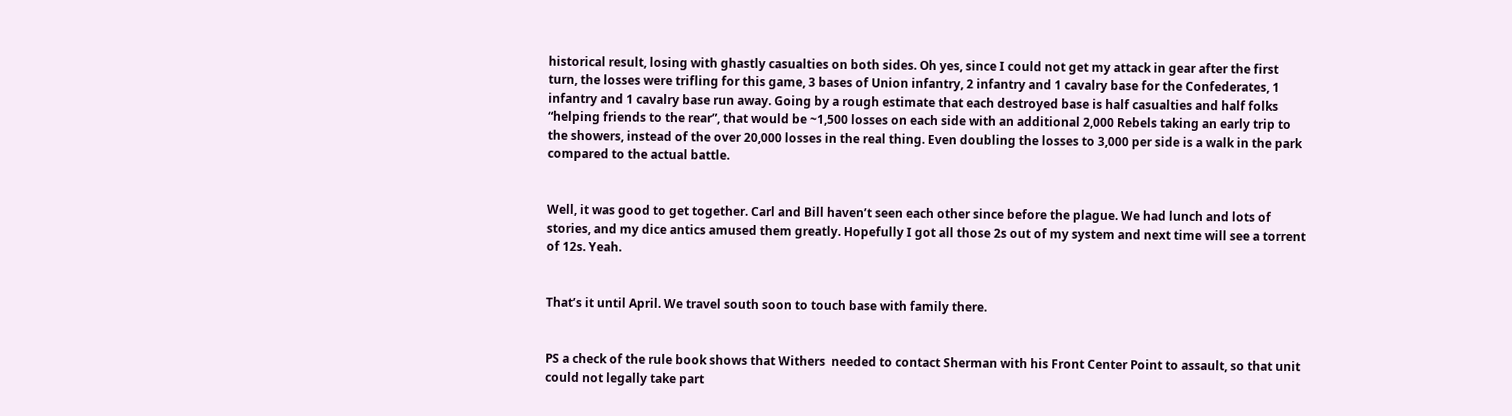historical result, losing with ghastly casualties on both sides. Oh yes, since I could not get my attack in gear after the first turn, the losses were trifling for this game, 3 bases of Union infantry, 2 infantry and 1 cavalry base for the Confederates, 1 infantry and 1 cavalry base run away. Going by a rough estimate that each destroyed base is half casualties and half folks “helping friends to the rear”, that would be ~1,500 losses on each side with an additional 2,000 Rebels taking an early trip to the showers, instead of the over 20,000 losses in the real thing. Even doubling the losses to 3,000 per side is a walk in the park compared to the actual battle.


Well, it was good to get together. Carl and Bill haven’t seen each other since before the plague. We had lunch and lots of stories, and my dice antics amused them greatly. Hopefully I got all those 2s out of my system and next time will see a torrent of 12s. Yeah.


That’s it until April. We travel south soon to touch base with family there.


PS a check of the rule book shows that Withers  needed to contact Sherman with his Front Center Point to assault, so that unit could not legally take part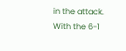in the attack. With the 6-1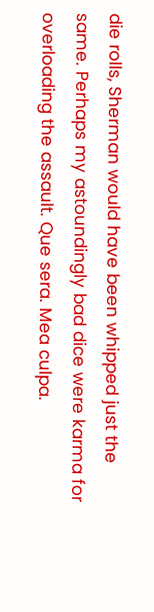die rolls, Sherman would have been whipped just the same. Perhaps my astoundingly bad dice were karma for overloading the assault. Que sera. Mea culpa.